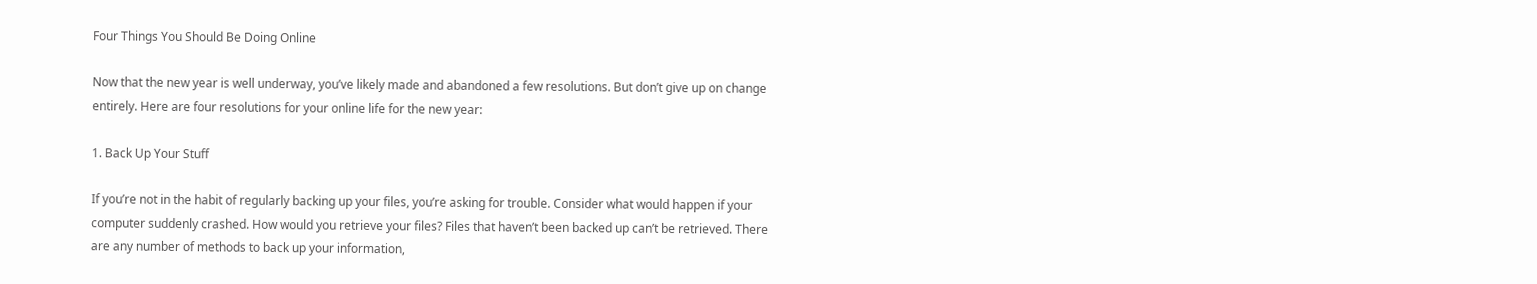Four Things You Should Be Doing Online

Now that the new year is well underway, you’ve likely made and abandoned a few resolutions. But don’t give up on change entirely. Here are four resolutions for your online life for the new year:

1. Back Up Your Stuff

If you’re not in the habit of regularly backing up your files, you’re asking for trouble. Consider what would happen if your computer suddenly crashed. How would you retrieve your files? Files that haven’t been backed up can’t be retrieved. There are any number of methods to back up your information,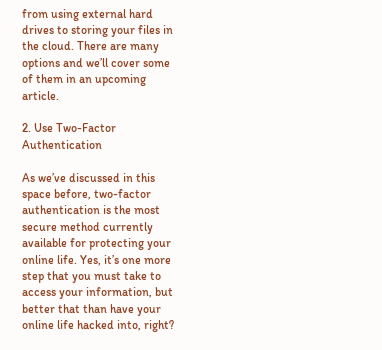from using external hard drives to storing your files in the cloud. There are many options and we’ll cover some of them in an upcoming article.

2. Use Two-Factor Authentication

As we’ve discussed in this space before, two-factor authentication is the most secure method currently available for protecting your online life. Yes, it’s one more step that you must take to access your information, but better that than have your online life hacked into, right?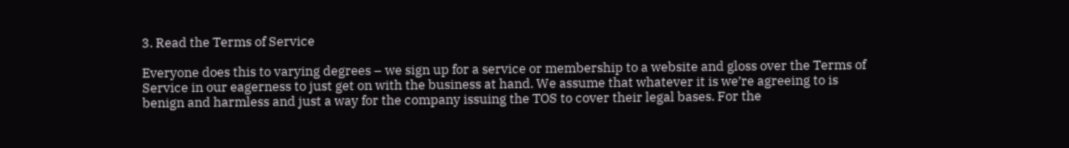3. Read the Terms of Service

Everyone does this to varying degrees – we sign up for a service or membership to a website and gloss over the Terms of Service in our eagerness to just get on with the business at hand. We assume that whatever it is we’re agreeing to is benign and harmless and just a way for the company issuing the TOS to cover their legal bases. For the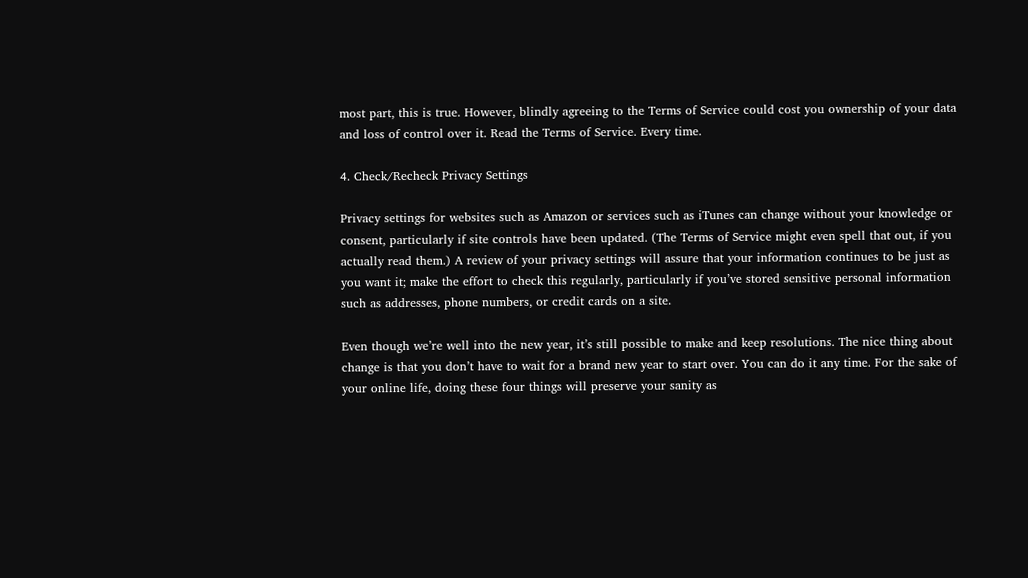most part, this is true. However, blindly agreeing to the Terms of Service could cost you ownership of your data and loss of control over it. Read the Terms of Service. Every time.

4. Check/Recheck Privacy Settings

Privacy settings for websites such as Amazon or services such as iTunes can change without your knowledge or consent, particularly if site controls have been updated. (The Terms of Service might even spell that out, if you actually read them.) A review of your privacy settings will assure that your information continues to be just as you want it; make the effort to check this regularly, particularly if you’ve stored sensitive personal information such as addresses, phone numbers, or credit cards on a site.

Even though we’re well into the new year, it’s still possible to make and keep resolutions. The nice thing about change is that you don’t have to wait for a brand new year to start over. You can do it any time. For the sake of your online life, doing these four things will preserve your sanity as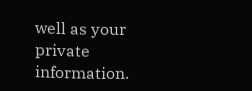well as your private information.